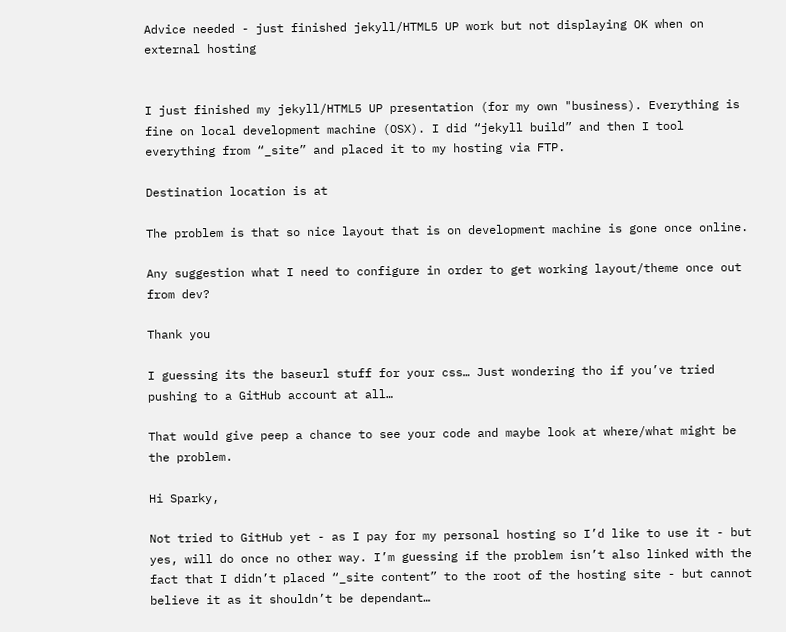Advice needed - just finished jekyll/HTML5 UP work but not displaying OK when on external hosting


I just finished my jekyll/HTML5 UP presentation (for my own "business). Everything is fine on local development machine (OSX). I did “jekyll build” and then I tool everything from “_site” and placed it to my hosting via FTP.

Destination location is at

The problem is that so nice layout that is on development machine is gone once online.

Any suggestion what I need to configure in order to get working layout/theme once out from dev?

Thank you

I guessing its the baseurl stuff for your css… Just wondering tho if you’ve tried pushing to a GitHub account at all…

That would give peep a chance to see your code and maybe look at where/what might be the problem.

Hi Sparky,

Not tried to GitHub yet - as I pay for my personal hosting so I’d like to use it - but yes, will do once no other way. I’m guessing if the problem isn’t also linked with the fact that I didn’t placed “_site content” to the root of the hosting site - but cannot believe it as it shouldn’t be dependant…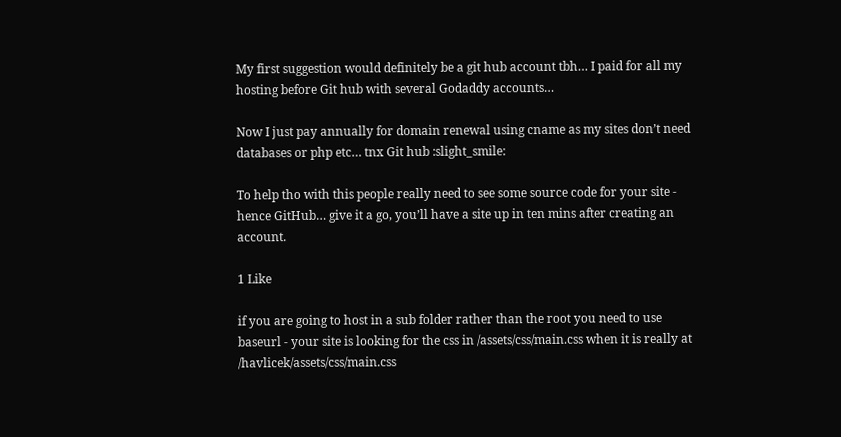My first suggestion would definitely be a git hub account tbh… I paid for all my hosting before Git hub with several Godaddy accounts…

Now I just pay annually for domain renewal using cname as my sites don’t need databases or php etc… tnx Git hub :slight_smile:

To help tho with this people really need to see some source code for your site - hence GitHub… give it a go, you’ll have a site up in ten mins after creating an account.

1 Like

if you are going to host in a sub folder rather than the root you need to use baseurl - your site is looking for the css in /assets/css/main.css when it is really at /havlicek/assets/css/main.css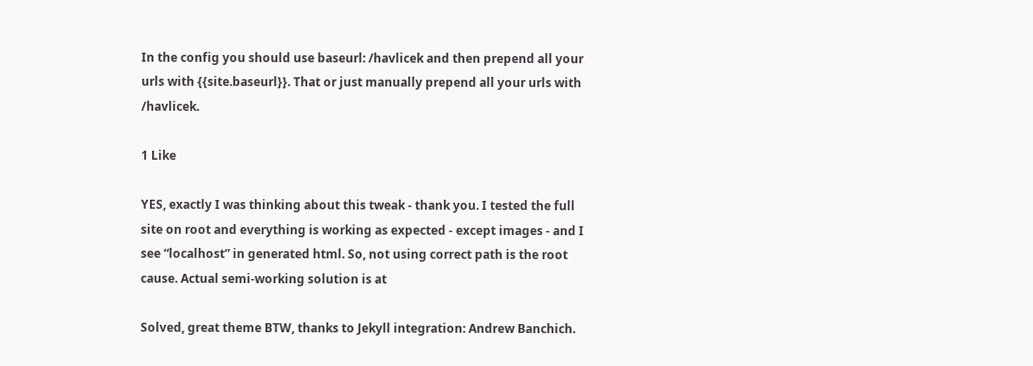In the config you should use baseurl: /havlicek and then prepend all your urls with {{site.baseurl}}. That or just manually prepend all your urls with /havlicek.

1 Like

YES, exactly I was thinking about this tweak - thank you. I tested the full site on root and everything is working as expected - except images - and I see “localhost” in generated html. So, not using correct path is the root cause. Actual semi-working solution is at

Solved, great theme BTW, thanks to Jekyll integration: Andrew Banchich.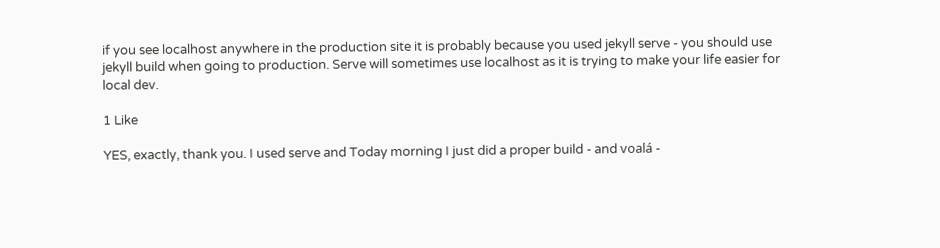if you see localhost anywhere in the production site it is probably because you used jekyll serve - you should use jekyll build when going to production. Serve will sometimes use localhost as it is trying to make your life easier for local dev.

1 Like

YES, exactly, thank you. I used serve and Today morning I just did a proper build - and voalá -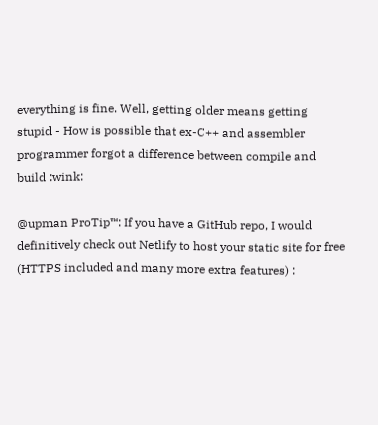everything is fine. Well, getting older means getting stupid - How is possible that ex-C++ and assembler programmer forgot a difference between compile and build :wink:

@upman ProTip™: If you have a GitHub repo, I would definitively check out Netlify to host your static site for free (HTTPS included and many more extra features) :